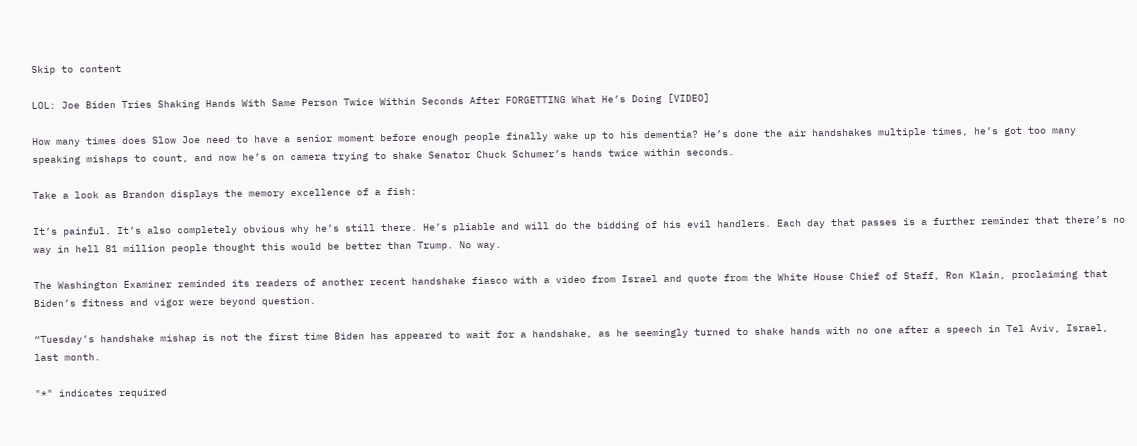Skip to content

LOL: Joe Biden Tries Shaking Hands With Same Person Twice Within Seconds After FORGETTING What He’s Doing [VIDEO]

How many times does Slow Joe need to have a senior moment before enough people finally wake up to his dementia? He’s done the air handshakes multiple times, he’s got too many speaking mishaps to count, and now he’s on camera trying to shake Senator Chuck Schumer’s hands twice within seconds.

Take a look as Brandon displays the memory excellence of a fish:

It’s painful. It’s also completely obvious why he’s still there. He’s pliable and will do the bidding of his evil handlers. Each day that passes is a further reminder that there’s no way in hell 81 million people thought this would be better than Trump. No way.

The Washington Examiner reminded its readers of another recent handshake fiasco with a video from Israel and quote from the White House Chief of Staff, Ron Klain, proclaiming that Biden’s fitness and vigor were beyond question.

“Tuesday’s handshake mishap is not the first time Biden has appeared to wait for a handshake, as he seemingly turned to shake hands with no one after a speech in Tel Aviv, Israel, last month.

"*" indicates required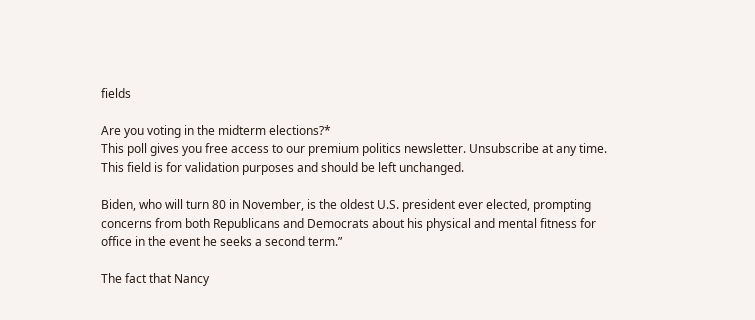fields

Are you voting in the midterm elections?*
This poll gives you free access to our premium politics newsletter. Unsubscribe at any time.
This field is for validation purposes and should be left unchanged.

Biden, who will turn 80 in November, is the oldest U.S. president ever elected, prompting concerns from both Republicans and Democrats about his physical and mental fitness for office in the event he seeks a second term.”

The fact that Nancy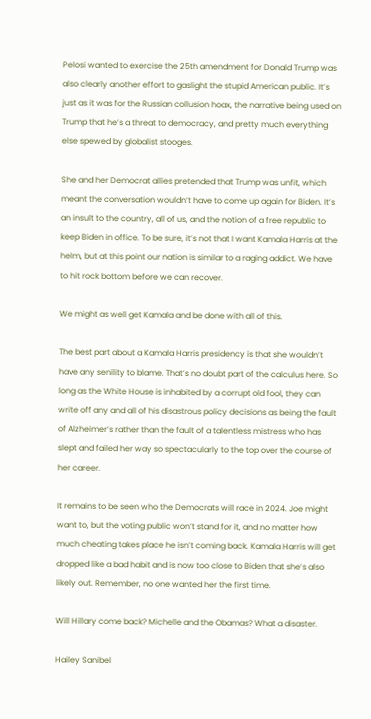Pelosi wanted to exercise the 25th amendment for Donald Trump was also clearly another effort to gaslight the stupid American public. It’s just as it was for the Russian collusion hoax, the narrative being used on Trump that he’s a threat to democracy, and pretty much everything else spewed by globalist stooges.

She and her Democrat allies pretended that Trump was unfit, which meant the conversation wouldn’t have to come up again for Biden. It’s an insult to the country, all of us, and the notion of a free republic to keep Biden in office. To be sure, it’s not that I want Kamala Harris at the helm, but at this point our nation is similar to a raging addict. We have to hit rock bottom before we can recover.

We might as well get Kamala and be done with all of this.

The best part about a Kamala Harris presidency is that she wouldn’t have any senility to blame. That’s no doubt part of the calculus here. So long as the White House is inhabited by a corrupt old fool, they can write off any and all of his disastrous policy decisions as being the fault of Alzheimer’s rather than the fault of a talentless mistress who has slept and failed her way so spectacularly to the top over the course of her career.

It remains to be seen who the Democrats will race in 2024. Joe might want to, but the voting public won’t stand for it, and no matter how much cheating takes place he isn’t coming back. Kamala Harris will get dropped like a bad habit and is now too close to Biden that she’s also likely out. Remember, no one wanted her the first time.

Will Hillary come back? Michelle and the Obamas? What a disaster.

Hailey Sanibel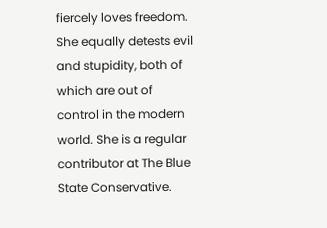fiercely loves freedom. She equally detests evil and stupidity, both of which are out of control in the modern world. She is a regular contributor at The Blue State Conservative.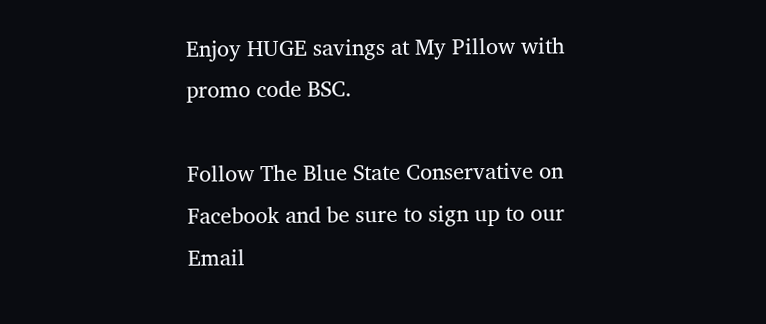Enjoy HUGE savings at My Pillow with promo code BSC.

Follow The Blue State Conservative on Facebook and be sure to sign up to our Email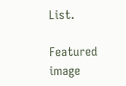List.

Featured image